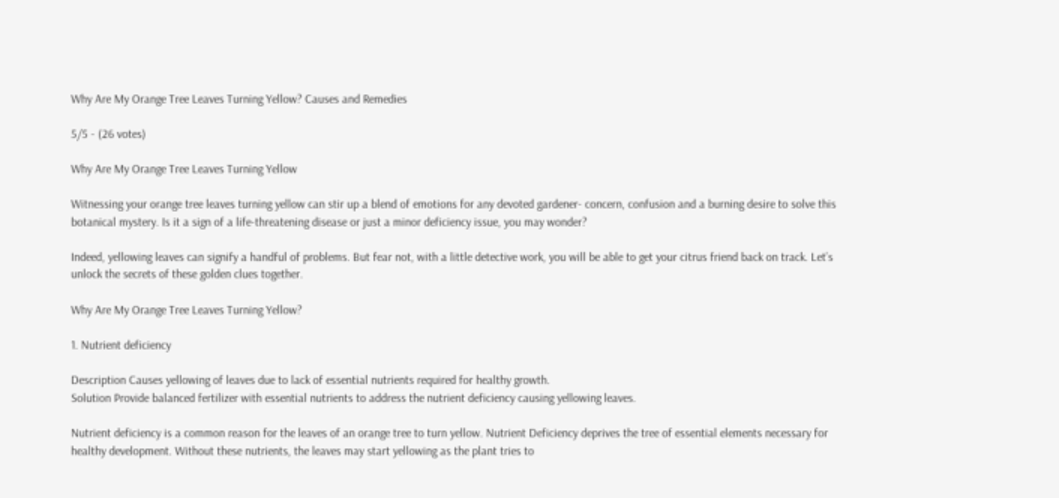Why Are My Orange Tree Leaves Turning Yellow? Causes and Remedies

5/5 - (26 votes)

Why Are My Orange Tree Leaves Turning Yellow

Witnessing your orange tree leaves turning yellow can stir up a blend of emotions for any devoted gardener- concern, confusion and a burning desire to solve this botanical mystery. Is it a sign of a life-threatening disease or just a minor deficiency issue, you may wonder?

Indeed, yellowing leaves can signify a handful of problems. But fear not, with a little detective work, you will be able to get your citrus friend back on track. Let’s unlock the secrets of these golden clues together.

Why Are My Orange Tree Leaves Turning Yellow?

1. Nutrient deficiency

Description Causes yellowing of leaves due to lack of essential nutrients required for healthy growth.
Solution Provide balanced fertilizer with essential nutrients to address the nutrient deficiency causing yellowing leaves.

Nutrient deficiency is a common reason for the leaves of an orange tree to turn yellow. Nutrient Deficiency deprives the tree of essential elements necessary for healthy development. Without these nutrients, the leaves may start yellowing as the plant tries to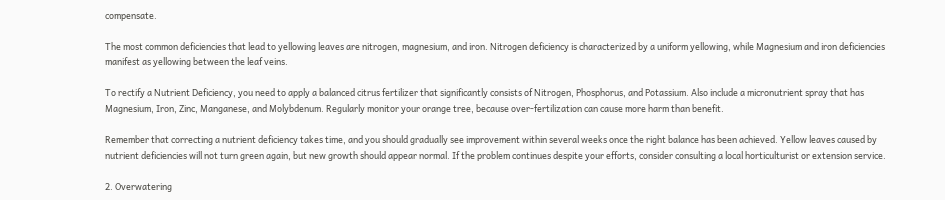compensate.

The most common deficiencies that lead to yellowing leaves are nitrogen, magnesium, and iron. Nitrogen deficiency is characterized by a uniform yellowing, while Magnesium and iron deficiencies manifest as yellowing between the leaf veins.

To rectify a Nutrient Deficiency, you need to apply a balanced citrus fertilizer that significantly consists of Nitrogen, Phosphorus, and Potassium. Also include a micronutrient spray that has Magnesium, Iron, Zinc, Manganese, and Molybdenum. Regularly monitor your orange tree, because over-fertilization can cause more harm than benefit.

Remember that correcting a nutrient deficiency takes time, and you should gradually see improvement within several weeks once the right balance has been achieved. Yellow leaves caused by nutrient deficiencies will not turn green again, but new growth should appear normal. If the problem continues despite your efforts, consider consulting a local horticulturist or extension service.

2. Overwatering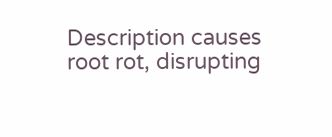Description causes root rot, disrupting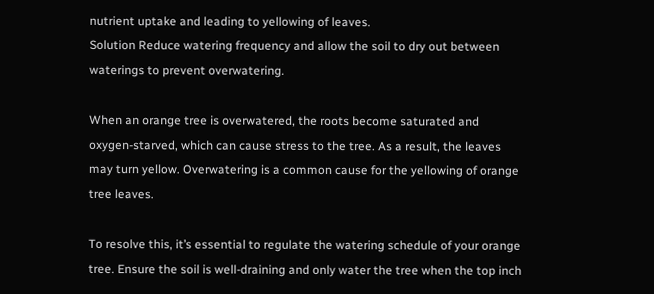nutrient uptake and leading to yellowing of leaves.
Solution Reduce watering frequency and allow the soil to dry out between waterings to prevent overwatering.

When an orange tree is overwatered, the roots become saturated and oxygen-starved, which can cause stress to the tree. As a result, the leaves may turn yellow. Overwatering is a common cause for the yellowing of orange tree leaves.

To resolve this, it’s essential to regulate the watering schedule of your orange tree. Ensure the soil is well-draining and only water the tree when the top inch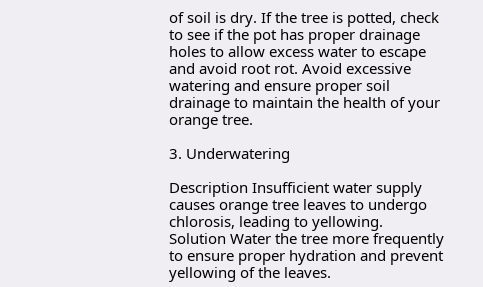of soil is dry. If the tree is potted, check to see if the pot has proper drainage holes to allow excess water to escape and avoid root rot. Avoid excessive watering and ensure proper soil drainage to maintain the health of your orange tree.

3. Underwatering

Description Insufficient water supply causes orange tree leaves to undergo chlorosis, leading to yellowing.
Solution Water the tree more frequently to ensure proper hydration and prevent yellowing of the leaves.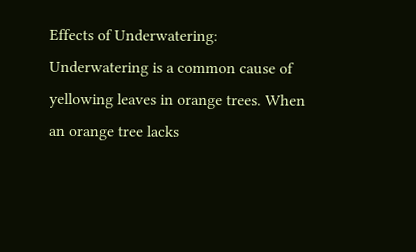Effects of Underwatering: Underwatering is a common cause of yellowing leaves in orange trees. When an orange tree lacks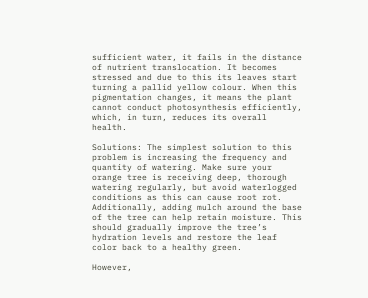sufficient water, it fails in the distance of nutrient translocation. It becomes stressed and due to this its leaves start turning a pallid yellow colour. When this pigmentation changes, it means the plant cannot conduct photosynthesis efficiently, which, in turn, reduces its overall health.

Solutions: The simplest solution to this problem is increasing the frequency and quantity of watering. Make sure your orange tree is receiving deep, thorough watering regularly, but avoid waterlogged conditions as this can cause root rot. Additionally, adding mulch around the base of the tree can help retain moisture. This should gradually improve the tree’s hydration levels and restore the leaf color back to a healthy green.

However,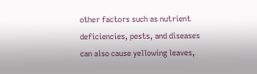other factors such as nutrient deficiencies, pests, and diseases can also cause yellowing leaves,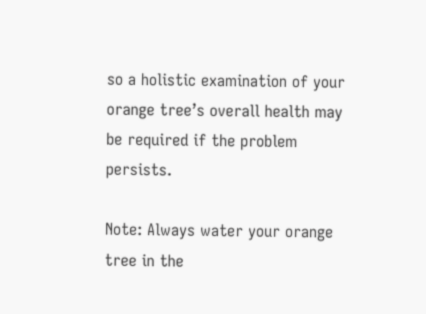so a holistic examination of your orange tree’s overall health may be required if the problem persists.

Note: Always water your orange tree in the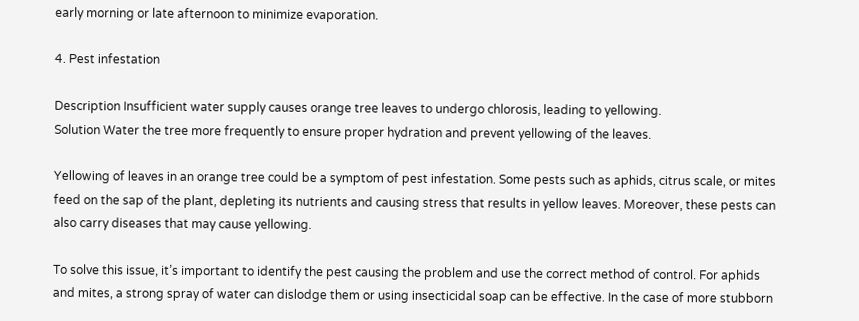early morning or late afternoon to minimize evaporation.

4. Pest infestation

Description Insufficient water supply causes orange tree leaves to undergo chlorosis, leading to yellowing.
Solution Water the tree more frequently to ensure proper hydration and prevent yellowing of the leaves.

Yellowing of leaves in an orange tree could be a symptom of pest infestation. Some pests such as aphids, citrus scale, or mites feed on the sap of the plant, depleting its nutrients and causing stress that results in yellow leaves. Moreover, these pests can also carry diseases that may cause yellowing.

To solve this issue, it’s important to identify the pest causing the problem and use the correct method of control. For aphids and mites, a strong spray of water can dislodge them or using insecticidal soap can be effective. In the case of more stubborn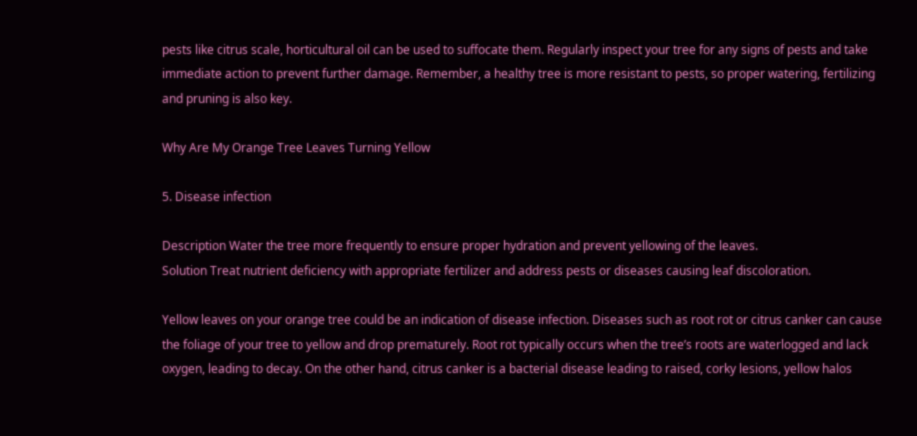pests like citrus scale, horticultural oil can be used to suffocate them. Regularly inspect your tree for any signs of pests and take immediate action to prevent further damage. Remember, a healthy tree is more resistant to pests, so proper watering, fertilizing and pruning is also key.

Why Are My Orange Tree Leaves Turning Yellow

5. Disease infection

Description Water the tree more frequently to ensure proper hydration and prevent yellowing of the leaves.
Solution Treat nutrient deficiency with appropriate fertilizer and address pests or diseases causing leaf discoloration.

Yellow leaves on your orange tree could be an indication of disease infection. Diseases such as root rot or citrus canker can cause the foliage of your tree to yellow and drop prematurely. Root rot typically occurs when the tree’s roots are waterlogged and lack oxygen, leading to decay. On the other hand, citrus canker is a bacterial disease leading to raised, corky lesions, yellow halos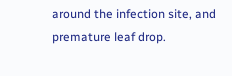around the infection site, and premature leaf drop.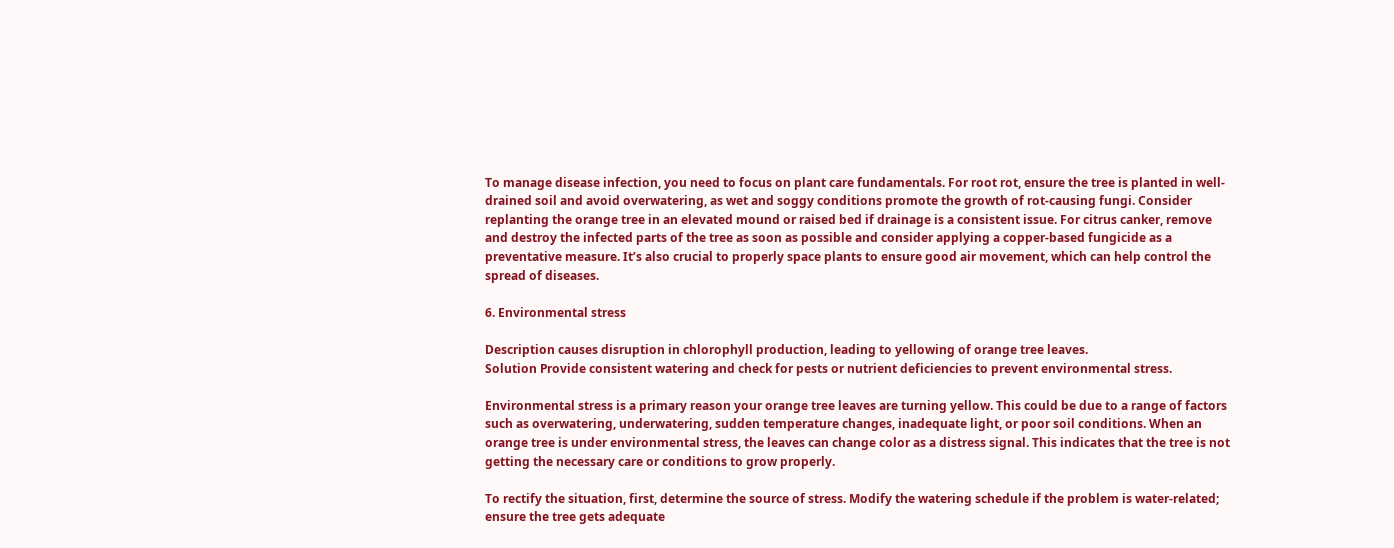To manage disease infection, you need to focus on plant care fundamentals. For root rot, ensure the tree is planted in well-drained soil and avoid overwatering, as wet and soggy conditions promote the growth of rot-causing fungi. Consider replanting the orange tree in an elevated mound or raised bed if drainage is a consistent issue. For citrus canker, remove and destroy the infected parts of the tree as soon as possible and consider applying a copper-based fungicide as a preventative measure. It’s also crucial to properly space plants to ensure good air movement, which can help control the spread of diseases.

6. Environmental stress

Description causes disruption in chlorophyll production, leading to yellowing of orange tree leaves.
Solution Provide consistent watering and check for pests or nutrient deficiencies to prevent environmental stress.

Environmental stress is a primary reason your orange tree leaves are turning yellow. This could be due to a range of factors such as overwatering, underwatering, sudden temperature changes, inadequate light, or poor soil conditions. When an orange tree is under environmental stress, the leaves can change color as a distress signal. This indicates that the tree is not getting the necessary care or conditions to grow properly.

To rectify the situation, first, determine the source of stress. Modify the watering schedule if the problem is water-related; ensure the tree gets adequate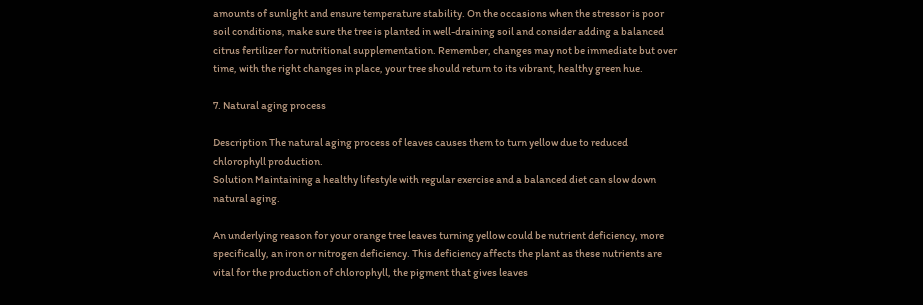amounts of sunlight and ensure temperature stability. On the occasions when the stressor is poor soil conditions, make sure the tree is planted in well-draining soil and consider adding a balanced citrus fertilizer for nutritional supplementation. Remember, changes may not be immediate but over time, with the right changes in place, your tree should return to its vibrant, healthy green hue.

7. Natural aging process

Description The natural aging process of leaves causes them to turn yellow due to reduced chlorophyll production.
Solution Maintaining a healthy lifestyle with regular exercise and a balanced diet can slow down natural aging.

An underlying reason for your orange tree leaves turning yellow could be nutrient deficiency, more specifically, an iron or nitrogen deficiency. This deficiency affects the plant as these nutrients are vital for the production of chlorophyll, the pigment that gives leaves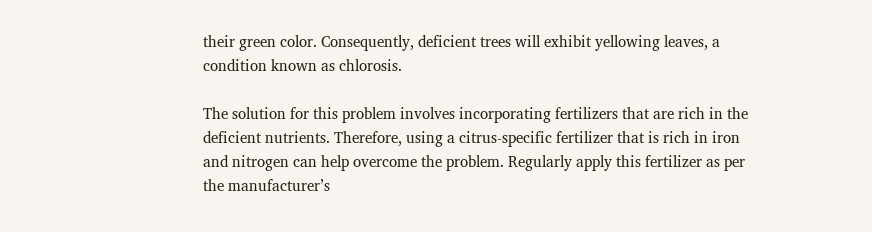their green color. Consequently, deficient trees will exhibit yellowing leaves, a condition known as chlorosis.

The solution for this problem involves incorporating fertilizers that are rich in the deficient nutrients. Therefore, using a citrus-specific fertilizer that is rich in iron and nitrogen can help overcome the problem. Regularly apply this fertilizer as per the manufacturer’s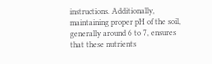instructions. Additionally, maintaining proper pH of the soil, generally around 6 to 7, ensures that these nutrients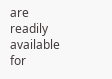are readily available for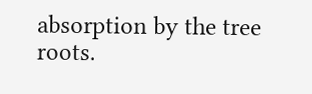absorption by the tree roots.